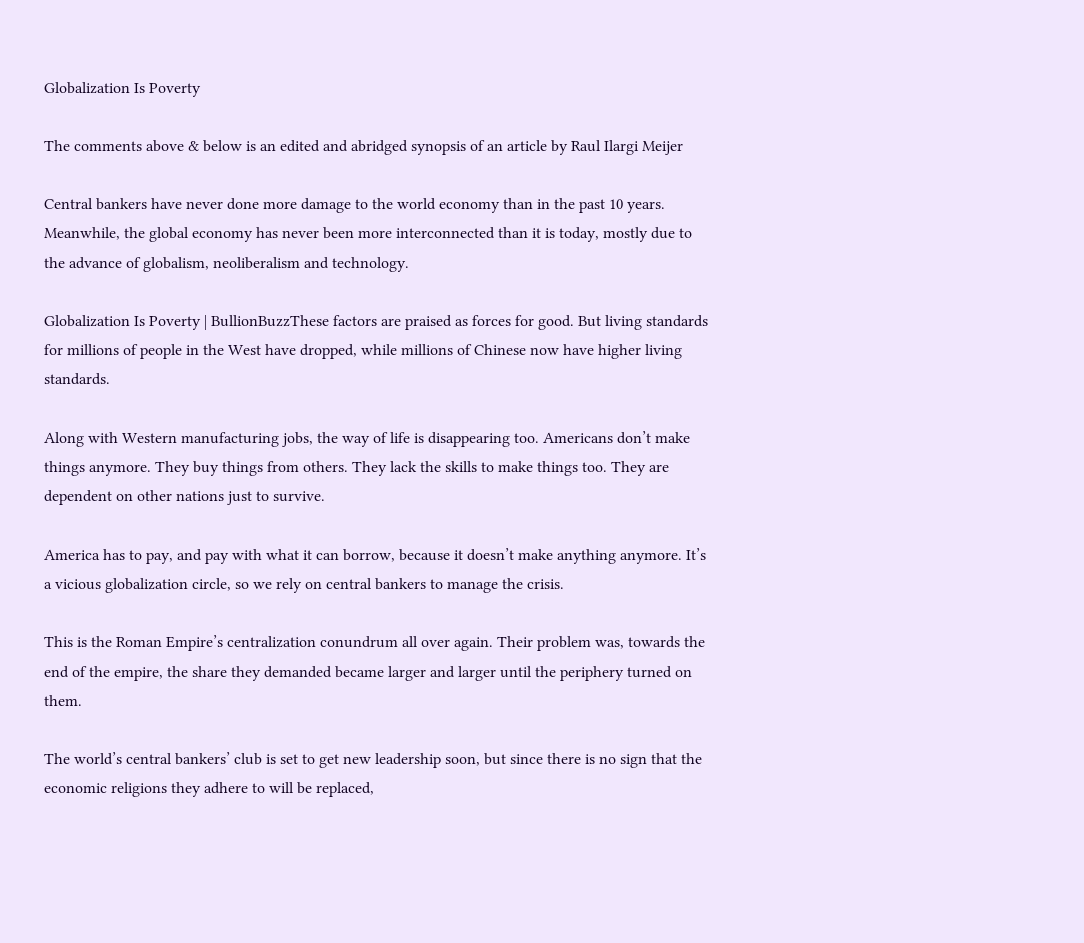Globalization Is Poverty

The comments above & below is an edited and abridged synopsis of an article by Raul Ilargi Meijer

Central bankers have never done more damage to the world economy than in the past 10 years. Meanwhile, the global economy has never been more interconnected than it is today, mostly due to the advance of globalism, neoliberalism and technology.

Globalization Is Poverty | BullionBuzzThese factors are praised as forces for good. But living standards for millions of people in the West have dropped, while millions of Chinese now have higher living standards.

Along with Western manufacturing jobs, the way of life is disappearing too. Americans don’t make things anymore. They buy things from others. They lack the skills to make things too. They are dependent on other nations just to survive.

America has to pay, and pay with what it can borrow, because it doesn’t make anything anymore. It’s a vicious globalization circle, so we rely on central bankers to manage the crisis.

This is the Roman Empire’s centralization conundrum all over again. Their problem was, towards the end of the empire, the share they demanded became larger and larger until the periphery turned on them.

The world’s central bankers’ club is set to get new leadership soon, but since there is no sign that the economic religions they adhere to will be replaced,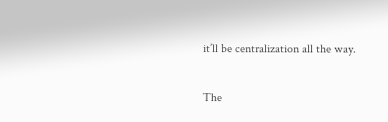it’ll be centralization all the way.

The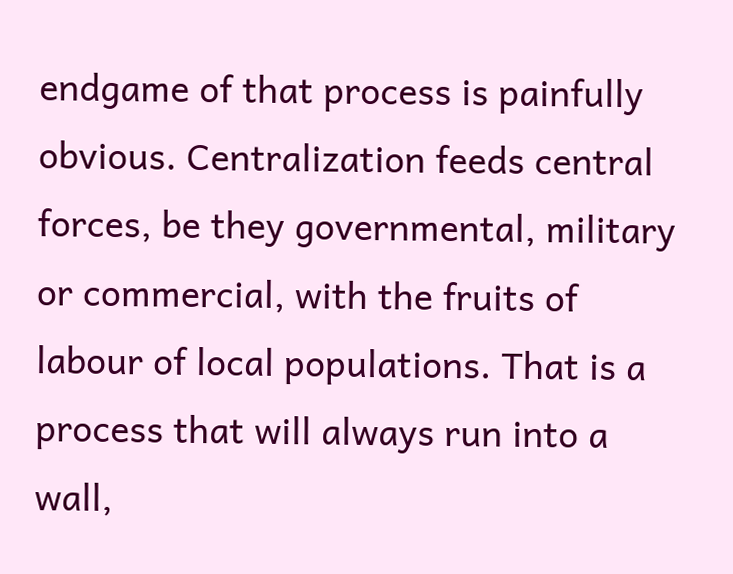endgame of that process is painfully obvious. Centralization feeds central forces, be they governmental, military or commercial, with the fruits of labour of local populations. That is a process that will always run into a wall,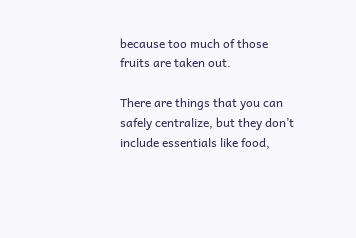because too much of those fruits are taken out.

There are things that you can safely centralize, but they don’t include essentials like food,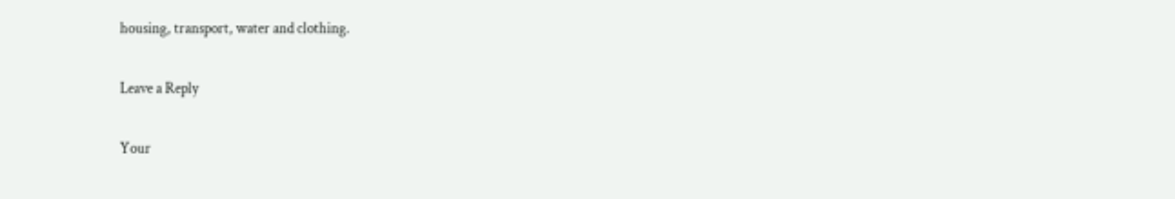housing, transport, water and clothing.

Leave a Reply

Your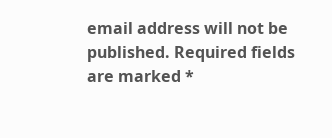email address will not be published. Required fields are marked *